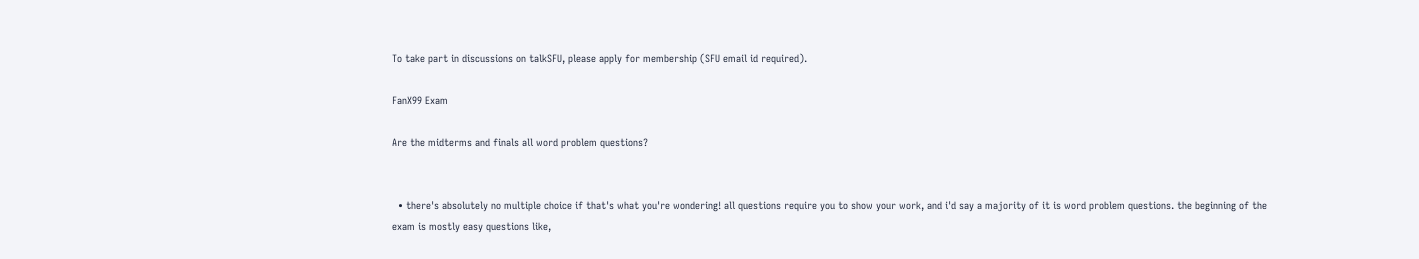To take part in discussions on talkSFU, please apply for membership (SFU email id required).

FanX99 Exam

Are the midterms and finals all word problem questions?


  • there's absolutely no multiple choice if that's what you're wondering! all questions require you to show your work, and i'd say a majority of it is word problem questions. the beginning of the exam is mostly easy questions like,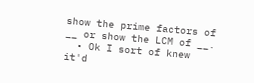show the prime factors of __ or show the LCM of __.
  • Ok I sort of knew it'd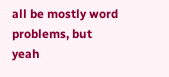all be mostly word problems, but yeah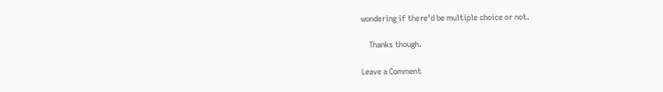wondering if there'd be multiple choice or not.

    Thanks though.

Leave a Comment